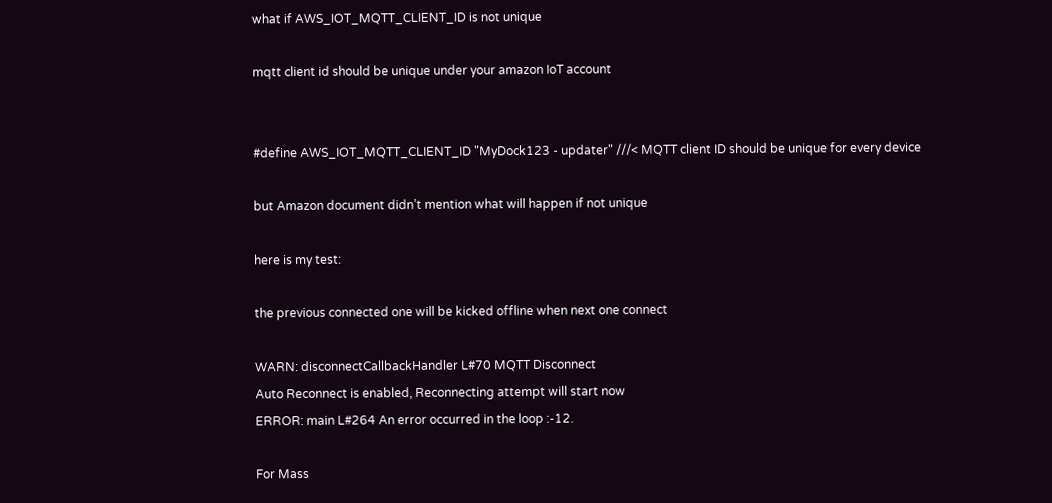what if AWS_IOT_MQTT_CLIENT_ID is not unique

mqtt client id should be unique under your amazon IoT account


#define AWS_IOT_MQTT_CLIENT_ID "MyDock123 - updater" ///< MQTT client ID should be unique for every device

but Amazon document didn’t mention what will happen if not unique

here is my test:

the previous connected one will be kicked offline when next one connect

WARN: disconnectCallbackHandler L#70 MQTT Disconnect
Auto Reconnect is enabled, Reconnecting attempt will start now
ERROR: main L#264 An error occurred in the loop :-12.

For Mass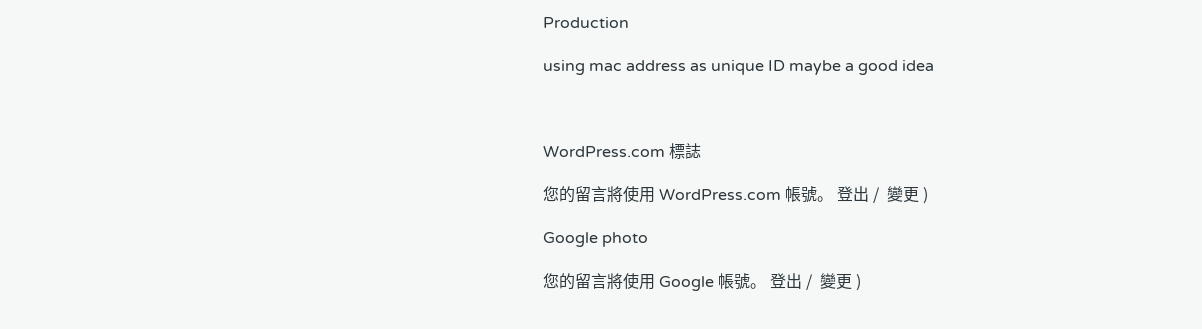Production

using mac address as unique ID maybe a good idea



WordPress.com 標誌

您的留言將使用 WordPress.com 帳號。 登出 /  變更 )

Google photo

您的留言將使用 Google 帳號。 登出 /  變更 )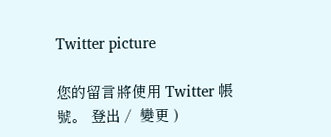Twitter picture

您的留言將使用 Twitter 帳號。 登出 /  變更 )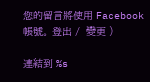您的留言將使用 Facebook 帳號。 登出 /  變更 )

連結到 %s